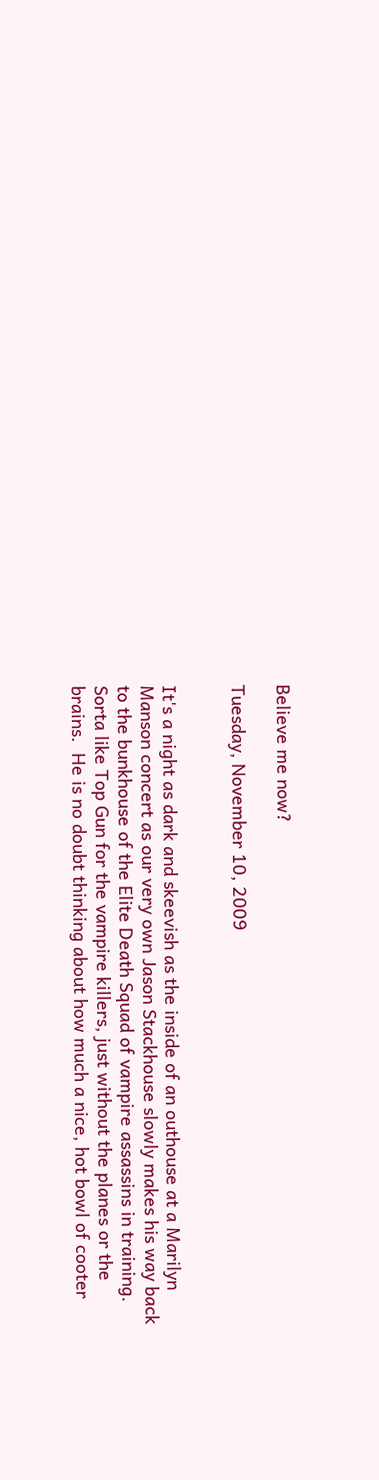Believe me now?

Tuesday, November 10, 2009


It's a night as dark and skeevish as the inside of an outhouse at a Marilyn Manson concert as our very own Jason Stackhouse slowly makes his way back to the bunkhouse of the Elite Death Squad of vampire assassins in training.  Sorta like Top Gun for the vampire killers, just without the planes or the brains.  He is no doubt thinking about how much a nice, hot bowl of cooter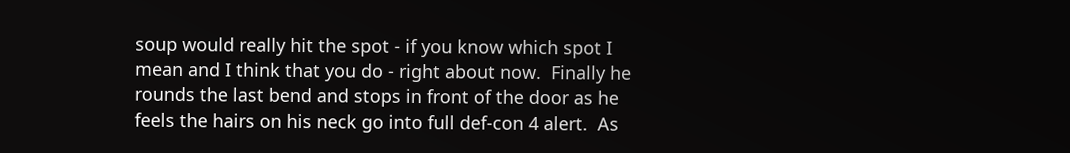soup would really hit the spot - if you know which spot I mean and I think that you do - right about now.  Finally he rounds the last bend and stops in front of the door as he feels the hairs on his neck go into full def-con 4 alert.  As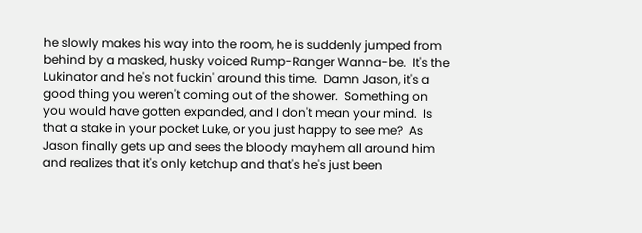he slowly makes his way into the room, he is suddenly jumped from behind by a masked, husky voiced Rump-Ranger Wanna-be.  It's the Lukinator and he's not fuckin' around this time.  Damn Jason, it's a good thing you weren't coming out of the shower.  Something on you would have gotten expanded, and I don't mean your mind.  Is that a stake in your pocket Luke, or you just happy to see me?  As Jason finally gets up and sees the bloody mayhem all around him and realizes that it's only ketchup and that's he's just been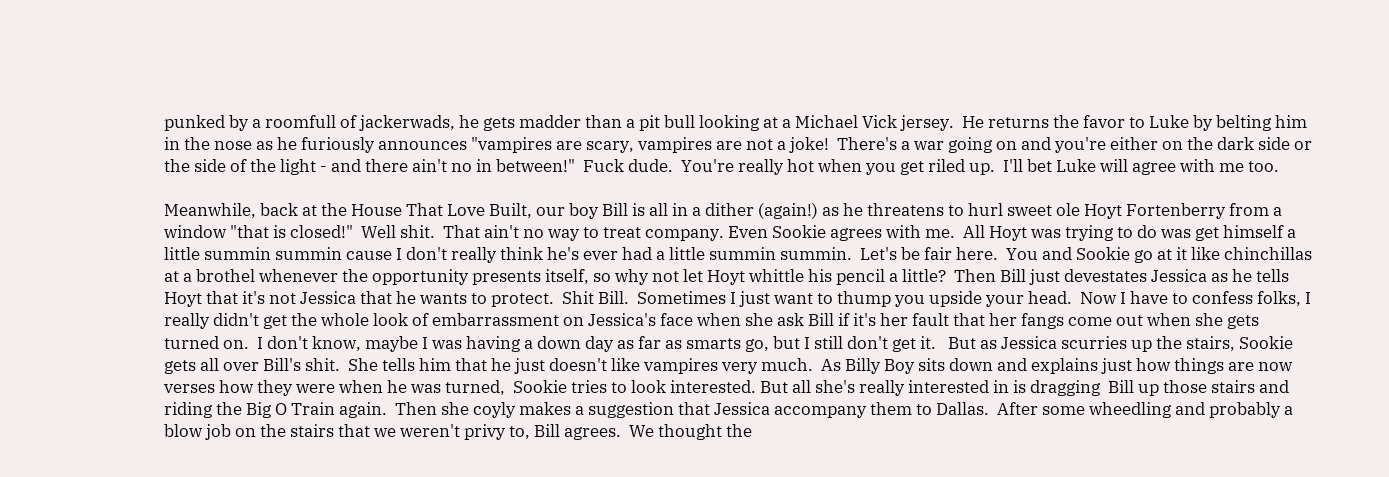punked by a roomfull of jackerwads, he gets madder than a pit bull looking at a Michael Vick jersey.  He returns the favor to Luke by belting him in the nose as he furiously announces "vampires are scary, vampires are not a joke!  There's a war going on and you're either on the dark side or the side of the light - and there ain't no in between!"  Fuck dude.  You're really hot when you get riled up.  I'll bet Luke will agree with me too.

Meanwhile, back at the House That Love Built, our boy Bill is all in a dither (again!) as he threatens to hurl sweet ole Hoyt Fortenberry from a window "that is closed!"  Well shit.  That ain't no way to treat company. Even Sookie agrees with me.  All Hoyt was trying to do was get himself a little summin summin cause I don't really think he's ever had a little summin summin.  Let's be fair here.  You and Sookie go at it like chinchillas at a brothel whenever the opportunity presents itself, so why not let Hoyt whittle his pencil a little?  Then Bill just devestates Jessica as he tells Hoyt that it's not Jessica that he wants to protect.  Shit Bill.  Sometimes I just want to thump you upside your head.  Now I have to confess folks, I really didn't get the whole look of embarrassment on Jessica's face when she ask Bill if it's her fault that her fangs come out when she gets turned on.  I don't know, maybe I was having a down day as far as smarts go, but I still don't get it.   But as Jessica scurries up the stairs, Sookie gets all over Bill's shit.  She tells him that he just doesn't like vampires very much.  As Billy Boy sits down and explains just how things are now verses how they were when he was turned,  Sookie tries to look interested. But all she's really interested in is dragging  Bill up those stairs and riding the Big O Train again.  Then she coyly makes a suggestion that Jessica accompany them to Dallas.  After some wheedling and probably a blow job on the stairs that we weren't privy to, Bill agrees.  We thought the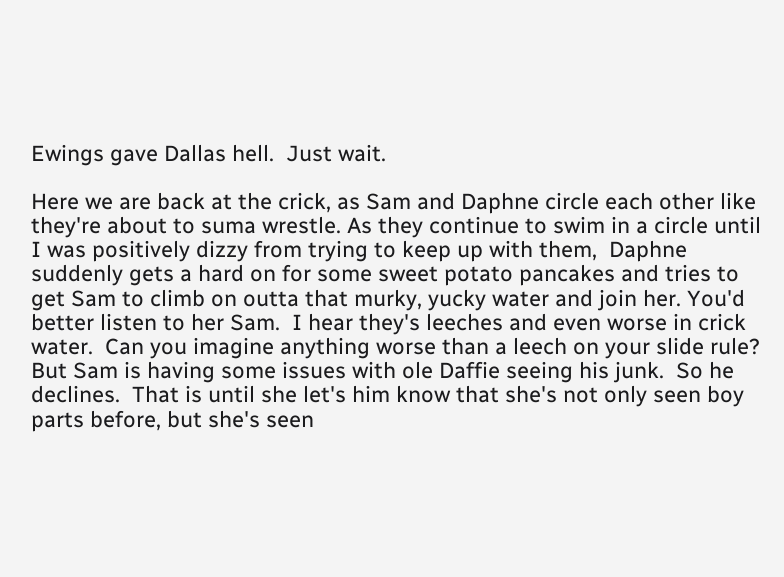Ewings gave Dallas hell.  Just wait.

Here we are back at the crick, as Sam and Daphne circle each other like they're about to suma wrestle. As they continue to swim in a circle until I was positively dizzy from trying to keep up with them,  Daphne suddenly gets a hard on for some sweet potato pancakes and tries to get Sam to climb on outta that murky, yucky water and join her. You'd better listen to her Sam.  I hear they's leeches and even worse in crick water.  Can you imagine anything worse than a leech on your slide rule?   But Sam is having some issues with ole Daffie seeing his junk.  So he declines.  That is until she let's him know that she's not only seen boy parts before, but she's seen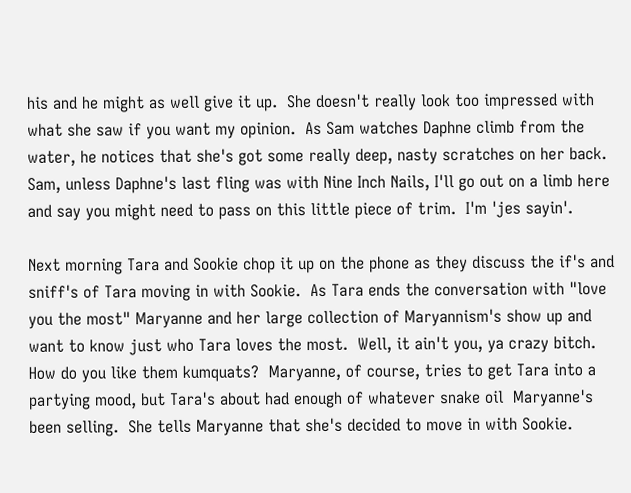his and he might as well give it up.  She doesn't really look too impressed with what she saw if you want my opinion.  As Sam watches Daphne climb from the water, he notices that she's got some really deep, nasty scratches on her back.  Sam, unless Daphne's last fling was with Nine Inch Nails, I'll go out on a limb here and say you might need to pass on this little piece of trim.  I'm 'jes sayin'.

Next morning Tara and Sookie chop it up on the phone as they discuss the if's and sniff's of Tara moving in with Sookie.  As Tara ends the conversation with "love you the most" Maryanne and her large collection of Maryannism's show up and want to know just who Tara loves the most.  Well, it ain't you, ya crazy bitch.  How do you like them kumquats?  Maryanne, of course, tries to get Tara into a partying mood, but Tara's about had enough of whatever snake oil  Maryanne's been selling.  She tells Maryanne that she's decided to move in with Sookie.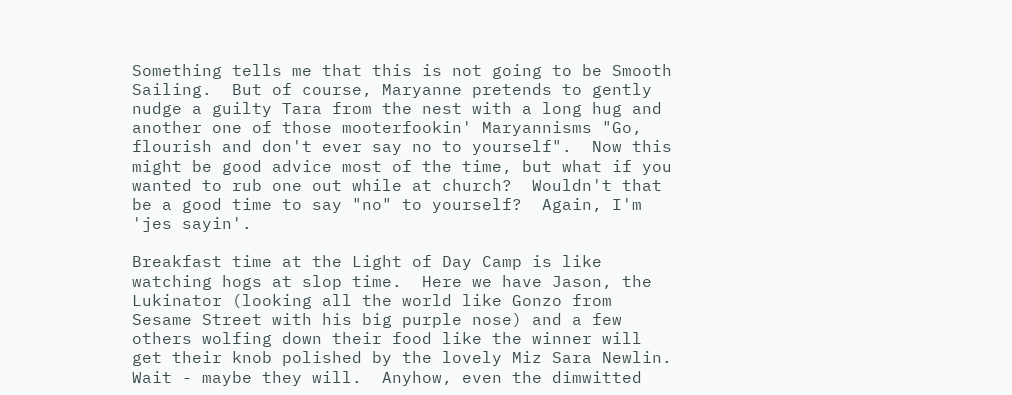Something tells me that this is not going to be Smooth Sailing.  But of course, Maryanne pretends to gently nudge a guilty Tara from the nest with a long hug and another one of those mooterfookin' Maryannisms "Go, flourish and don't ever say no to yourself".  Now this might be good advice most of the time, but what if you wanted to rub one out while at church?  Wouldn't that be a good time to say "no" to yourself?  Again, I'm 'jes sayin'.

Breakfast time at the Light of Day Camp is like watching hogs at slop time.  Here we have Jason, the Lukinator (looking all the world like Gonzo from Sesame Street with his big purple nose) and a few others wolfing down their food like the winner will get their knob polished by the lovely Miz Sara Newlin.  Wait - maybe they will.  Anyhow, even the dimwitted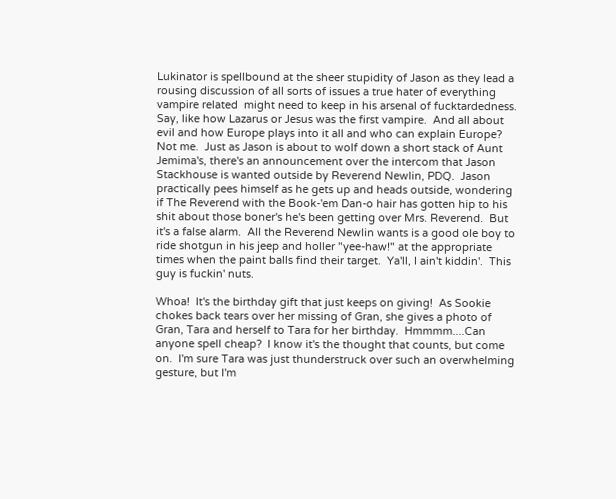Lukinator is spellbound at the sheer stupidity of Jason as they lead a rousing discussion of all sorts of issues a true hater of everything vampire related  might need to keep in his arsenal of fucktardedness.   Say, like how Lazarus or Jesus was the first vampire.  And all about evil and how Europe plays into it all and who can explain Europe?  Not me.  Just as Jason is about to wolf down a short stack of Aunt Jemima's, there's an announcement over the intercom that Jason Stackhouse is wanted outside by Reverend Newlin, PDQ.  Jason practically pees himself as he gets up and heads outside, wondering if The Reverend with the Book-'em Dan-o hair has gotten hip to his shit about those boner's he's been getting over Mrs. Reverend.  But it's a false alarm.  All the Reverend Newlin wants is a good ole boy to ride shotgun in his jeep and holler "yee-haw!" at the appropriate times when the paint balls find their target.  Ya'll, I ain't kiddin'.  This guy is fuckin' nuts.

Whoa!  It's the birthday gift that just keeps on giving!  As Sookie chokes back tears over her missing of Gran, she gives a photo of Gran, Tara and herself to Tara for her birthday.  Hmmmm....Can anyone spell cheap?  I know it's the thought that counts, but come on.  I'm sure Tara was just thunderstruck over such an overwhelming gesture, but I'm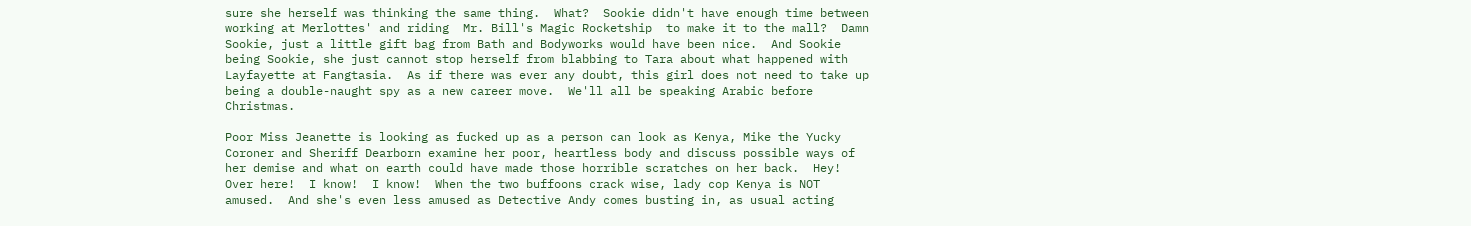sure she herself was thinking the same thing.  What?  Sookie didn't have enough time between working at Merlottes' and riding  Mr. Bill's Magic Rocketship  to make it to the mall?  Damn Sookie, just a little gift bag from Bath and Bodyworks would have been nice.  And Sookie being Sookie, she just cannot stop herself from blabbing to Tara about what happened with Layfayette at Fangtasia.  As if there was ever any doubt, this girl does not need to take up being a double-naught spy as a new career move.  We'll all be speaking Arabic before Christmas.

Poor Miss Jeanette is looking as fucked up as a person can look as Kenya, Mike the Yucky Coroner and Sheriff Dearborn examine her poor, heartless body and discuss possible ways of her demise and what on earth could have made those horrible scratches on her back.  Hey!  Over here!  I know!  I know!  When the two buffoons crack wise, lady cop Kenya is NOT amused.  And she's even less amused as Detective Andy comes busting in, as usual acting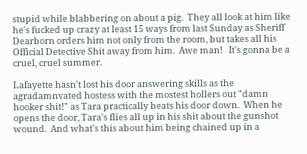stupid while blabbering on about a pig.  They all look at him like he's fucked up crazy at least 15 ways from last Sunday as Sheriff Dearborn orders him not only from the room, but takes all his Official Detective Shit away from him.  Awe man!   It's gonna be a cruel, cruel summer.

Lafayette hasn't lost his door answering skills as the agradamnvated hostess with the mostest hollers out "damn hooker shit!" as Tara practically beats his door down.  When he opens the door, Tara's flies all up in his shit about the gunshot wound.  And what's this about him being chained up in a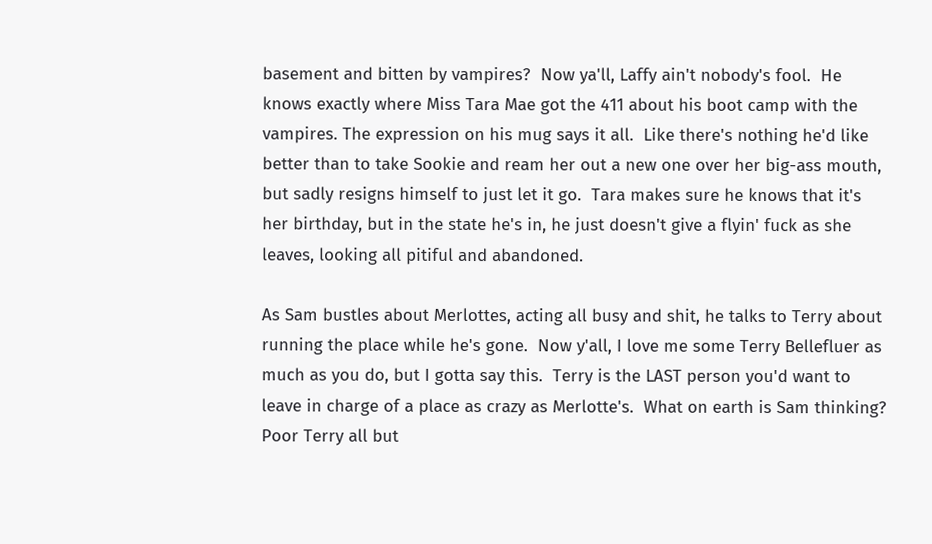basement and bitten by vampires?  Now ya'll, Laffy ain't nobody's fool.  He knows exactly where Miss Tara Mae got the 411 about his boot camp with the vampires. The expression on his mug says it all.  Like there's nothing he'd like better than to take Sookie and ream her out a new one over her big-ass mouth,  but sadly resigns himself to just let it go.  Tara makes sure he knows that it's her birthday, but in the state he's in, he just doesn't give a flyin' fuck as she leaves, looking all pitiful and abandoned.

As Sam bustles about Merlottes, acting all busy and shit, he talks to Terry about running the place while he's gone.  Now y'all, I love me some Terry Bellefluer as much as you do, but I gotta say this.  Terry is the LAST person you'd want to leave in charge of a place as crazy as Merlotte's.  What on earth is Sam thinking?  Poor Terry all but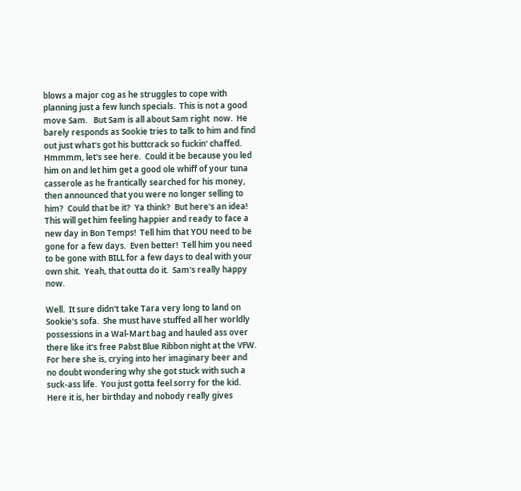blows a major cog as he struggles to cope with planning just a few lunch specials.  This is not a good move Sam.   But Sam is all about Sam right  now.  He barely responds as Sookie tries to talk to him and find out just what's got his buttcrack so fuckin' chaffed.  Hmmmm, let's see here.  Could it be because you led him on and let him get a good ole whiff of your tuna casserole as he frantically searched for his money, then announced that you were no longer selling to him?  Could that be it?  Ya think?  But here's an idea!  This will get him feeling happier and ready to face a new day in Bon Temps!  Tell him that YOU need to be gone for a few days.  Even better!  Tell him you need to be gone with BILL for a few days to deal with your own shit.  Yeah, that outta do it.  Sam's really happy now.

Well.  It sure didn't take Tara very long to land on Sookie's sofa.  She must have stuffed all her worldly possessions in a Wal-Mart bag and hauled ass over there like it's free Pabst Blue Ribbon night at the VFW.   For here she is, crying into her imaginary beer and no doubt wondering why she got stuck with such a suck-ass life.  You just gotta feel sorry for the kid.  Here it is, her birthday and nobody really gives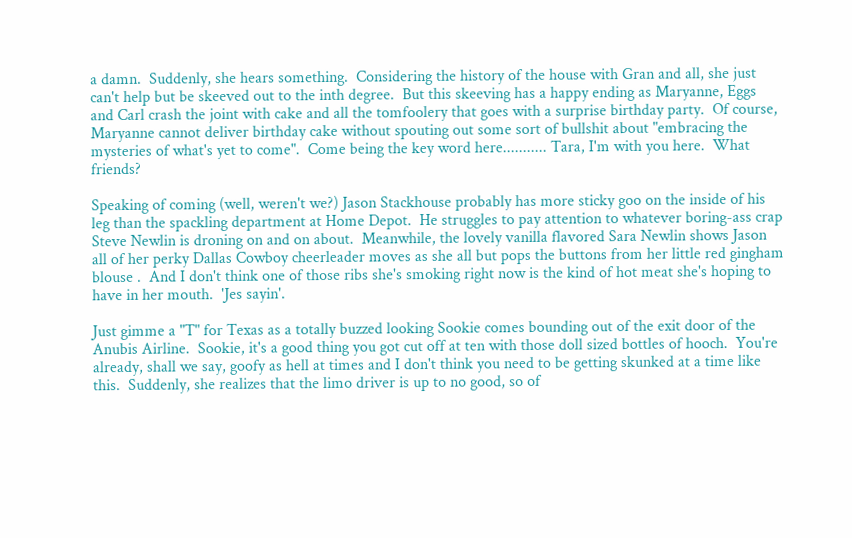a damn.  Suddenly, she hears something.  Considering the history of the house with Gran and all, she just can't help but be skeeved out to the inth degree.  But this skeeving has a happy ending as Maryanne, Eggs and Carl crash the joint with cake and all the tomfoolery that goes with a surprise birthday party.  Of course, Maryanne cannot deliver birthday cake without spouting out some sort of bullshit about "embracing the mysteries of what's yet to come".  Come being the key word here........... Tara, I'm with you here.  What friends?

Speaking of coming (well, weren't we?) Jason Stackhouse probably has more sticky goo on the inside of his leg than the spackling department at Home Depot.  He struggles to pay attention to whatever boring-ass crap Steve Newlin is droning on and on about.  Meanwhile, the lovely vanilla flavored Sara Newlin shows Jason all of her perky Dallas Cowboy cheerleader moves as she all but pops the buttons from her little red gingham blouse .  And I don't think one of those ribs she's smoking right now is the kind of hot meat she's hoping to have in her mouth.  'Jes sayin'.

Just gimme a "T" for Texas as a totally buzzed looking Sookie comes bounding out of the exit door of the Anubis Airline.  Sookie, it's a good thing you got cut off at ten with those doll sized bottles of hooch.  You're already, shall we say, goofy as hell at times and I don't think you need to be getting skunked at a time like this.  Suddenly, she realizes that the limo driver is up to no good, so of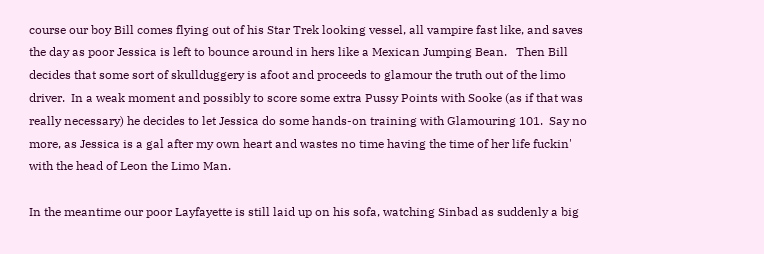course our boy Bill comes flying out of his Star Trek looking vessel, all vampire fast like, and saves the day as poor Jessica is left to bounce around in hers like a Mexican Jumping Bean.   Then Bill decides that some sort of skullduggery is afoot and proceeds to glamour the truth out of the limo driver.  In a weak moment and possibly to score some extra Pussy Points with Sooke (as if that was really necessary) he decides to let Jessica do some hands-on training with Glamouring 101.  Say no more, as Jessica is a gal after my own heart and wastes no time having the time of her life fuckin' with the head of Leon the Limo Man.

In the meantime our poor Layfayette is still laid up on his sofa, watching Sinbad as suddenly a big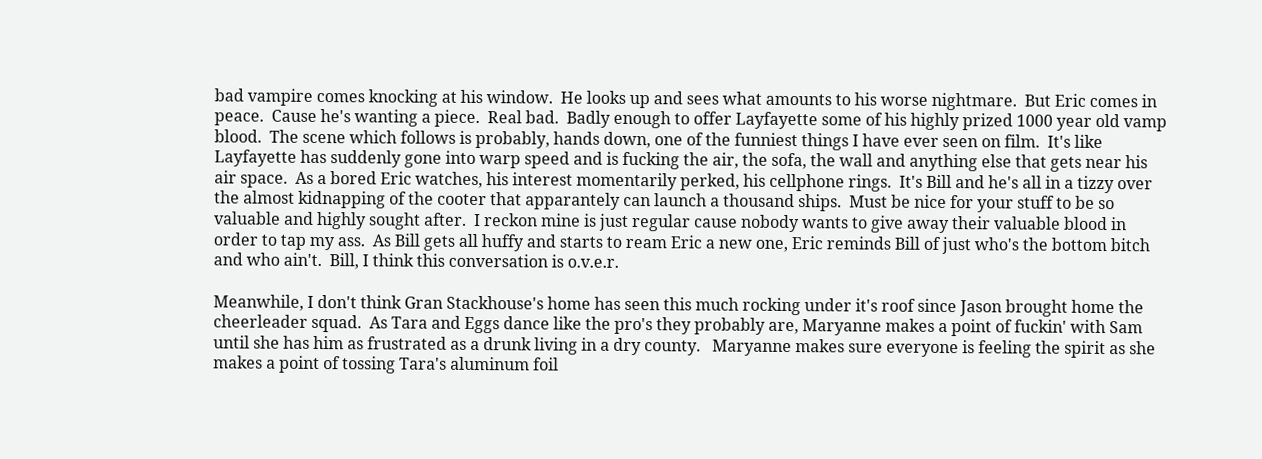bad vampire comes knocking at his window.  He looks up and sees what amounts to his worse nightmare.  But Eric comes in peace.  Cause he's wanting a piece.  Real bad.  Badly enough to offer Layfayette some of his highly prized 1000 year old vamp blood.  The scene which follows is probably, hands down, one of the funniest things I have ever seen on film.  It's like Layfayette has suddenly gone into warp speed and is fucking the air, the sofa, the wall and anything else that gets near his air space.  As a bored Eric watches, his interest momentarily perked, his cellphone rings.  It's Bill and he's all in a tizzy over the almost kidnapping of the cooter that apparantely can launch a thousand ships.  Must be nice for your stuff to be so valuable and highly sought after.  I reckon mine is just regular cause nobody wants to give away their valuable blood in order to tap my ass.  As Bill gets all huffy and starts to ream Eric a new one, Eric reminds Bill of just who's the bottom bitch and who ain't.  Bill, I think this conversation is o.v.e.r.

Meanwhile, I don't think Gran Stackhouse's home has seen this much rocking under it's roof since Jason brought home the cheerleader squad.  As Tara and Eggs dance like the pro's they probably are, Maryanne makes a point of fuckin' with Sam until she has him as frustrated as a drunk living in a dry county.   Maryanne makes sure everyone is feeling the spirit as she makes a point of tossing Tara's aluminum foil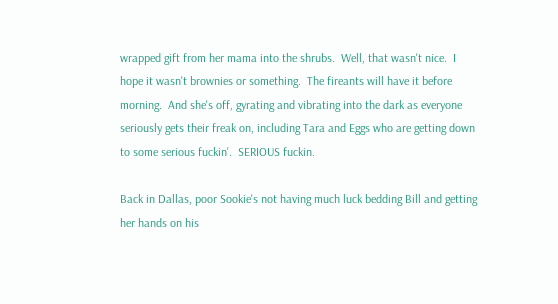wrapped gift from her mama into the shrubs.  Well, that wasn't nice.  I hope it wasn't brownies or something.  The fireants will have it before morning.  And she's off, gyrating and vibrating into the dark as everyone seriously gets their freak on, including Tara and Eggs who are getting down to some serious fuckin'.  SERIOUS fuckin.

Back in Dallas, poor Sookie's not having much luck bedding Bill and getting her hands on his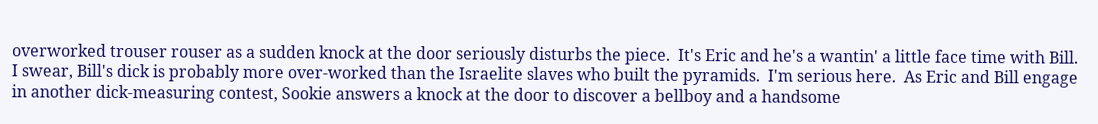overworked trouser rouser as a sudden knock at the door seriously disturbs the piece.  It's Eric and he's a wantin' a little face time with Bill.  I swear, Bill's dick is probably more over-worked than the Israelite slaves who built the pyramids.  I'm serious here.  As Eric and Bill engage in another dick-measuring contest, Sookie answers a knock at the door to discover a bellboy and a handsome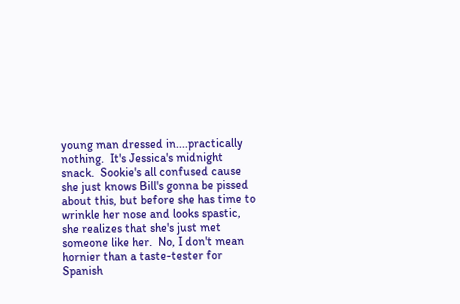young man dressed in....practically nothing.  It's Jessica's midnight snack.  Sookie's all confused cause she just knows Bill's gonna be pissed about this, but before she has time to wrinkle her nose and looks spastic, she realizes that she's just met someone like her.  No, I don't mean hornier than a taste-tester for Spanish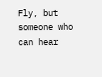Fly, but someone who can hear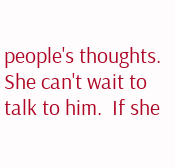people's thoughts.  She can't wait to talk to him.  If she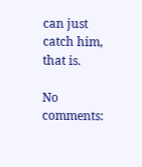can just catch him, that is.

No comments: